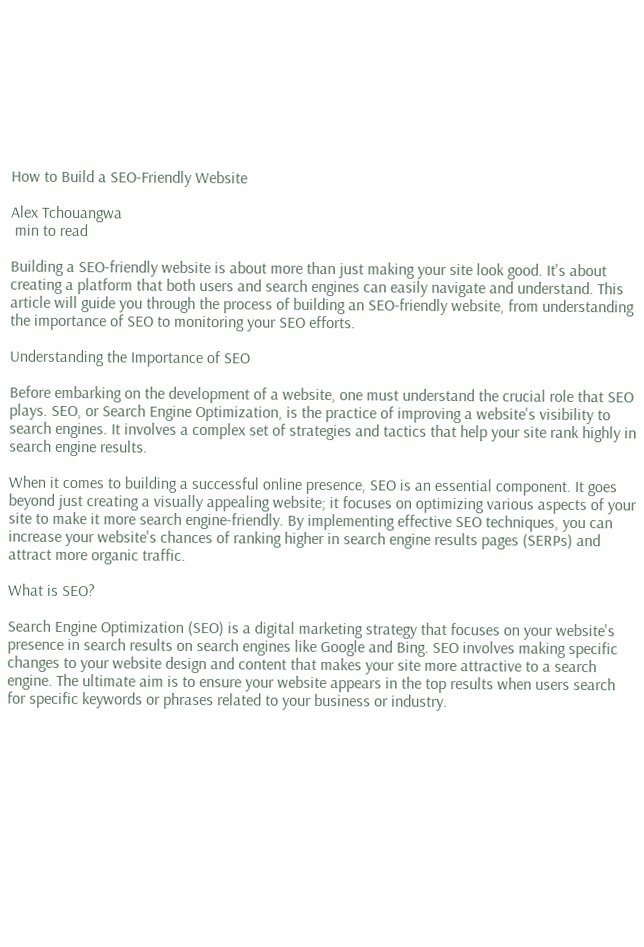How to Build a SEO-Friendly Website

Alex Tchouangwa
 min to read

Building a SEO-friendly website is about more than just making your site look good. It's about creating a platform that both users and search engines can easily navigate and understand. This article will guide you through the process of building an SEO-friendly website, from understanding the importance of SEO to monitoring your SEO efforts.

Understanding the Importance of SEO

Before embarking on the development of a website, one must understand the crucial role that SEO plays. SEO, or Search Engine Optimization, is the practice of improving a website's visibility to search engines. It involves a complex set of strategies and tactics that help your site rank highly in search engine results.

When it comes to building a successful online presence, SEO is an essential component. It goes beyond just creating a visually appealing website; it focuses on optimizing various aspects of your site to make it more search engine-friendly. By implementing effective SEO techniques, you can increase your website's chances of ranking higher in search engine results pages (SERPs) and attract more organic traffic.

What is SEO?

Search Engine Optimization (SEO) is a digital marketing strategy that focuses on your website's presence in search results on search engines like Google and Bing. SEO involves making specific changes to your website design and content that makes your site more attractive to a search engine. The ultimate aim is to ensure your website appears in the top results when users search for specific keywords or phrases related to your business or industry.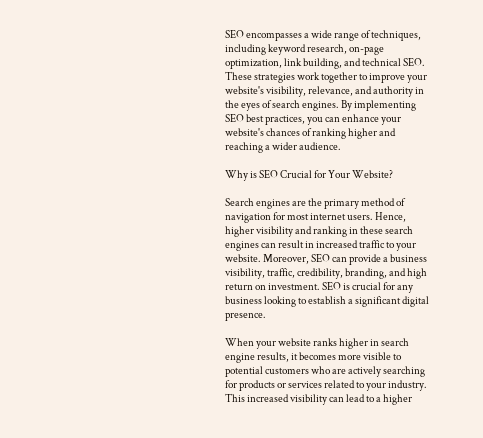SEO encompasses a wide range of techniques, including keyword research, on-page optimization, link building, and technical SEO. These strategies work together to improve your website's visibility, relevance, and authority in the eyes of search engines. By implementing SEO best practices, you can enhance your website's chances of ranking higher and reaching a wider audience.

Why is SEO Crucial for Your Website?

Search engines are the primary method of navigation for most internet users. Hence, higher visibility and ranking in these search engines can result in increased traffic to your website. Moreover, SEO can provide a business visibility, traffic, credibility, branding, and high return on investment. SEO is crucial for any business looking to establish a significant digital presence.

When your website ranks higher in search engine results, it becomes more visible to potential customers who are actively searching for products or services related to your industry. This increased visibility can lead to a higher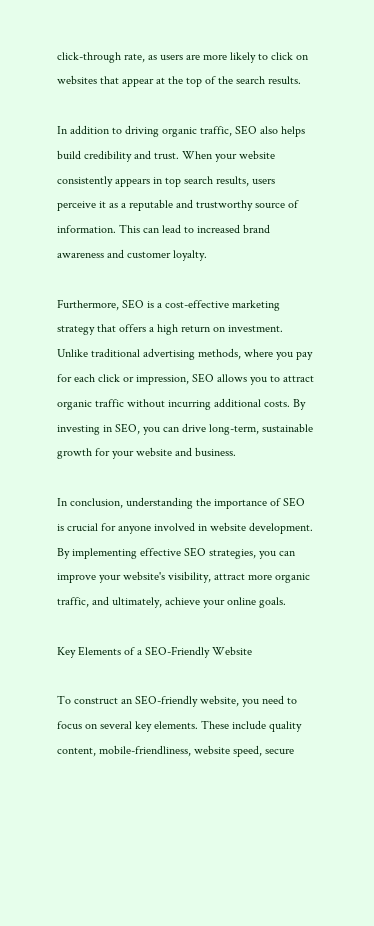click-through rate, as users are more likely to click on websites that appear at the top of the search results.

In addition to driving organic traffic, SEO also helps build credibility and trust. When your website consistently appears in top search results, users perceive it as a reputable and trustworthy source of information. This can lead to increased brand awareness and customer loyalty.

Furthermore, SEO is a cost-effective marketing strategy that offers a high return on investment. Unlike traditional advertising methods, where you pay for each click or impression, SEO allows you to attract organic traffic without incurring additional costs. By investing in SEO, you can drive long-term, sustainable growth for your website and business.

In conclusion, understanding the importance of SEO is crucial for anyone involved in website development. By implementing effective SEO strategies, you can improve your website's visibility, attract more organic traffic, and ultimately, achieve your online goals.

Key Elements of a SEO-Friendly Website

To construct an SEO-friendly website, you need to focus on several key elements. These include quality content, mobile-friendliness, website speed, secure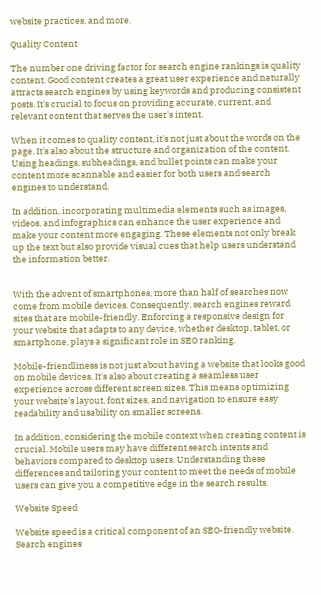website practices, and more.

Quality Content

The number one driving factor for search engine rankings is quality content. Good content creates a great user experience and naturally attracts search engines by using keywords and producing consistent posts. It's crucial to focus on providing accurate, current, and relevant content that serves the user's intent.

When it comes to quality content, it's not just about the words on the page. It's also about the structure and organization of the content. Using headings, subheadings, and bullet points can make your content more scannable and easier for both users and search engines to understand.

In addition, incorporating multimedia elements such as images, videos, and infographics can enhance the user experience and make your content more engaging. These elements not only break up the text but also provide visual cues that help users understand the information better.


With the advent of smartphones, more than half of searches now come from mobile devices. Consequently, search engines reward sites that are mobile-friendly. Enforcing a responsive design for your website that adapts to any device, whether desktop, tablet, or smartphone, plays a significant role in SEO ranking.

Mobile-friendliness is not just about having a website that looks good on mobile devices. It's also about creating a seamless user experience across different screen sizes. This means optimizing your website's layout, font sizes, and navigation to ensure easy readability and usability on smaller screens.

In addition, considering the mobile context when creating content is crucial. Mobile users may have different search intents and behaviors compared to desktop users. Understanding these differences and tailoring your content to meet the needs of mobile users can give you a competitive edge in the search results.

Website Speed

Website speed is a critical component of an SEO-friendly website. Search engines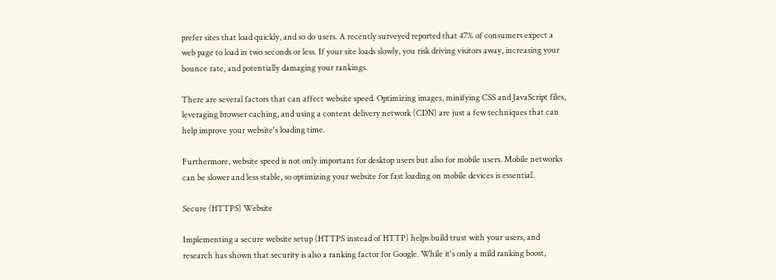prefer sites that load quickly, and so do users. A recently surveyed reported that 47% of consumers expect a web page to load in two seconds or less. If your site loads slowly, you risk driving visitors away, increasing your bounce rate, and potentially damaging your rankings.

There are several factors that can affect website speed. Optimizing images, minifying CSS and JavaScript files, leveraging browser caching, and using a content delivery network (CDN) are just a few techniques that can help improve your website's loading time.

Furthermore, website speed is not only important for desktop users but also for mobile users. Mobile networks can be slower and less stable, so optimizing your website for fast loading on mobile devices is essential.

Secure (HTTPS) Website

Implementing a secure website setup (HTTPS instead of HTTP) helps build trust with your users, and research has shown that security is also a ranking factor for Google. While it's only a mild ranking boost,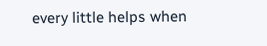every little helps when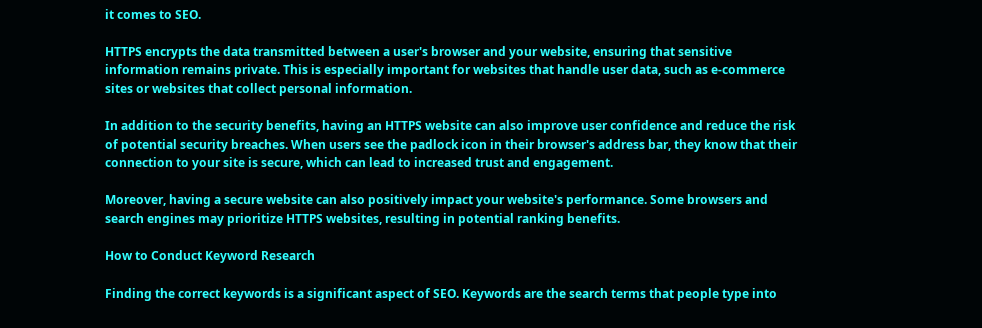it comes to SEO.

HTTPS encrypts the data transmitted between a user's browser and your website, ensuring that sensitive information remains private. This is especially important for websites that handle user data, such as e-commerce sites or websites that collect personal information.

In addition to the security benefits, having an HTTPS website can also improve user confidence and reduce the risk of potential security breaches. When users see the padlock icon in their browser's address bar, they know that their connection to your site is secure, which can lead to increased trust and engagement.

Moreover, having a secure website can also positively impact your website's performance. Some browsers and search engines may prioritize HTTPS websites, resulting in potential ranking benefits.

How to Conduct Keyword Research

Finding the correct keywords is a significant aspect of SEO. Keywords are the search terms that people type into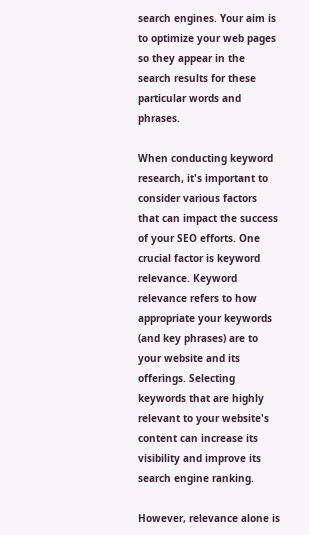search engines. Your aim is to optimize your web pages so they appear in the search results for these particular words and phrases.

When conducting keyword research, it's important to consider various factors that can impact the success of your SEO efforts. One crucial factor is keyword relevance. Keyword relevance refers to how appropriate your keywords (and key phrases) are to your website and its offerings. Selecting keywords that are highly relevant to your website's content can increase its visibility and improve its search engine ranking.

However, relevance alone is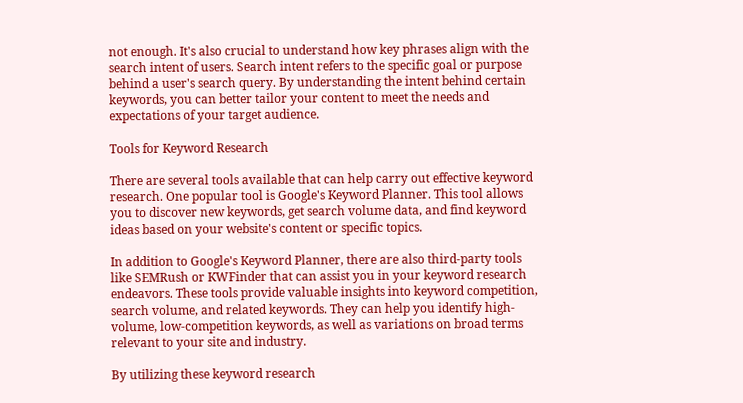not enough. It's also crucial to understand how key phrases align with the search intent of users. Search intent refers to the specific goal or purpose behind a user's search query. By understanding the intent behind certain keywords, you can better tailor your content to meet the needs and expectations of your target audience.

Tools for Keyword Research

There are several tools available that can help carry out effective keyword research. One popular tool is Google's Keyword Planner. This tool allows you to discover new keywords, get search volume data, and find keyword ideas based on your website's content or specific topics.

In addition to Google's Keyword Planner, there are also third-party tools like SEMRush or KWFinder that can assist you in your keyword research endeavors. These tools provide valuable insights into keyword competition, search volume, and related keywords. They can help you identify high-volume, low-competition keywords, as well as variations on broad terms relevant to your site and industry.

By utilizing these keyword research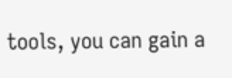tools, you can gain a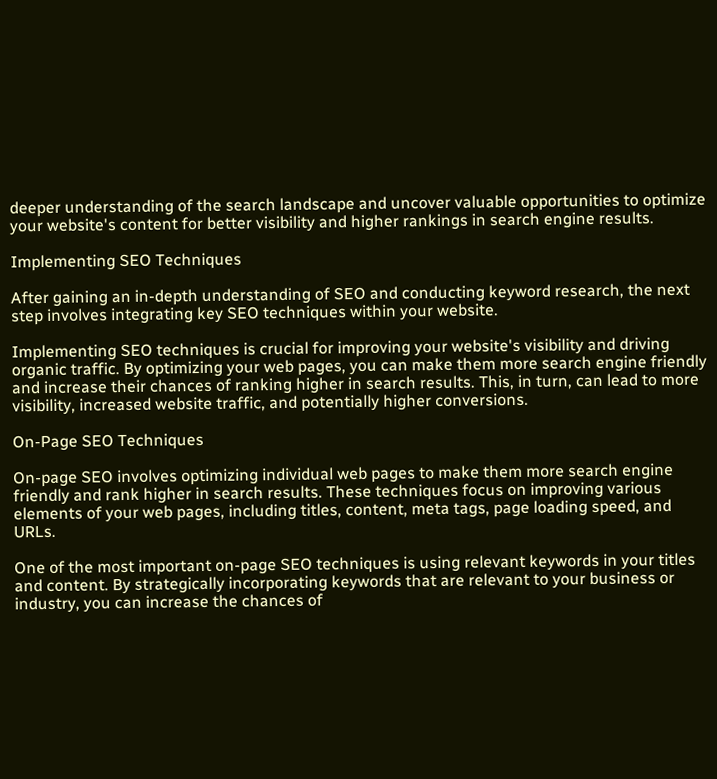deeper understanding of the search landscape and uncover valuable opportunities to optimize your website's content for better visibility and higher rankings in search engine results.

Implementing SEO Techniques

After gaining an in-depth understanding of SEO and conducting keyword research, the next step involves integrating key SEO techniques within your website.

Implementing SEO techniques is crucial for improving your website's visibility and driving organic traffic. By optimizing your web pages, you can make them more search engine friendly and increase their chances of ranking higher in search results. This, in turn, can lead to more visibility, increased website traffic, and potentially higher conversions.

On-Page SEO Techniques

On-page SEO involves optimizing individual web pages to make them more search engine friendly and rank higher in search results. These techniques focus on improving various elements of your web pages, including titles, content, meta tags, page loading speed, and URLs.

One of the most important on-page SEO techniques is using relevant keywords in your titles and content. By strategically incorporating keywords that are relevant to your business or industry, you can increase the chances of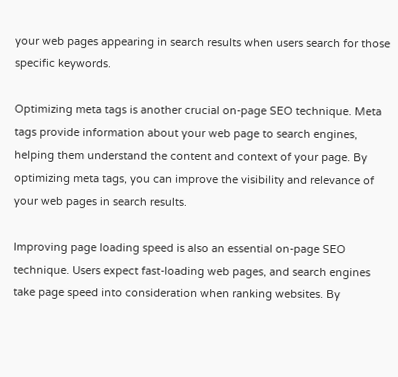your web pages appearing in search results when users search for those specific keywords.

Optimizing meta tags is another crucial on-page SEO technique. Meta tags provide information about your web page to search engines, helping them understand the content and context of your page. By optimizing meta tags, you can improve the visibility and relevance of your web pages in search results.

Improving page loading speed is also an essential on-page SEO technique. Users expect fast-loading web pages, and search engines take page speed into consideration when ranking websites. By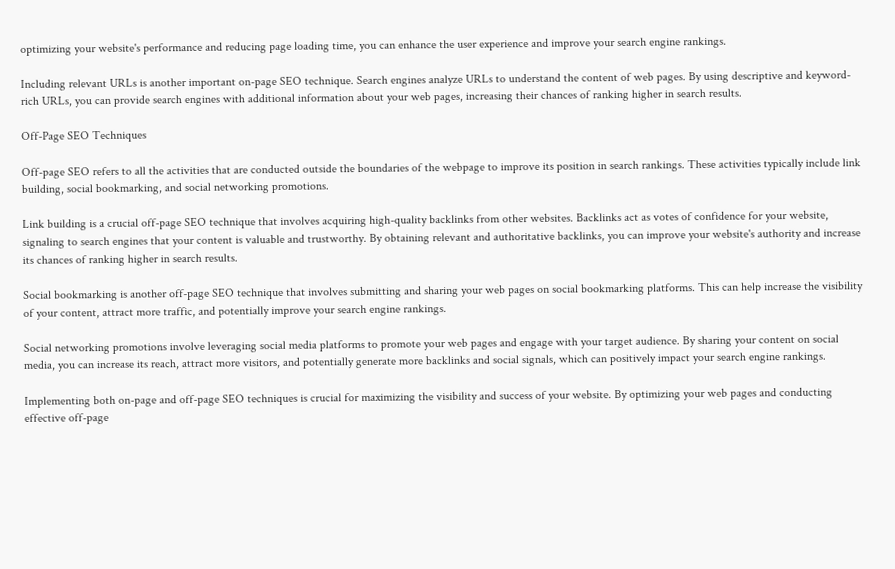optimizing your website's performance and reducing page loading time, you can enhance the user experience and improve your search engine rankings.

Including relevant URLs is another important on-page SEO technique. Search engines analyze URLs to understand the content of web pages. By using descriptive and keyword-rich URLs, you can provide search engines with additional information about your web pages, increasing their chances of ranking higher in search results.

Off-Page SEO Techniques

Off-page SEO refers to all the activities that are conducted outside the boundaries of the webpage to improve its position in search rankings. These activities typically include link building, social bookmarking, and social networking promotions.

Link building is a crucial off-page SEO technique that involves acquiring high-quality backlinks from other websites. Backlinks act as votes of confidence for your website, signaling to search engines that your content is valuable and trustworthy. By obtaining relevant and authoritative backlinks, you can improve your website's authority and increase its chances of ranking higher in search results.

Social bookmarking is another off-page SEO technique that involves submitting and sharing your web pages on social bookmarking platforms. This can help increase the visibility of your content, attract more traffic, and potentially improve your search engine rankings.

Social networking promotions involve leveraging social media platforms to promote your web pages and engage with your target audience. By sharing your content on social media, you can increase its reach, attract more visitors, and potentially generate more backlinks and social signals, which can positively impact your search engine rankings.

Implementing both on-page and off-page SEO techniques is crucial for maximizing the visibility and success of your website. By optimizing your web pages and conducting effective off-page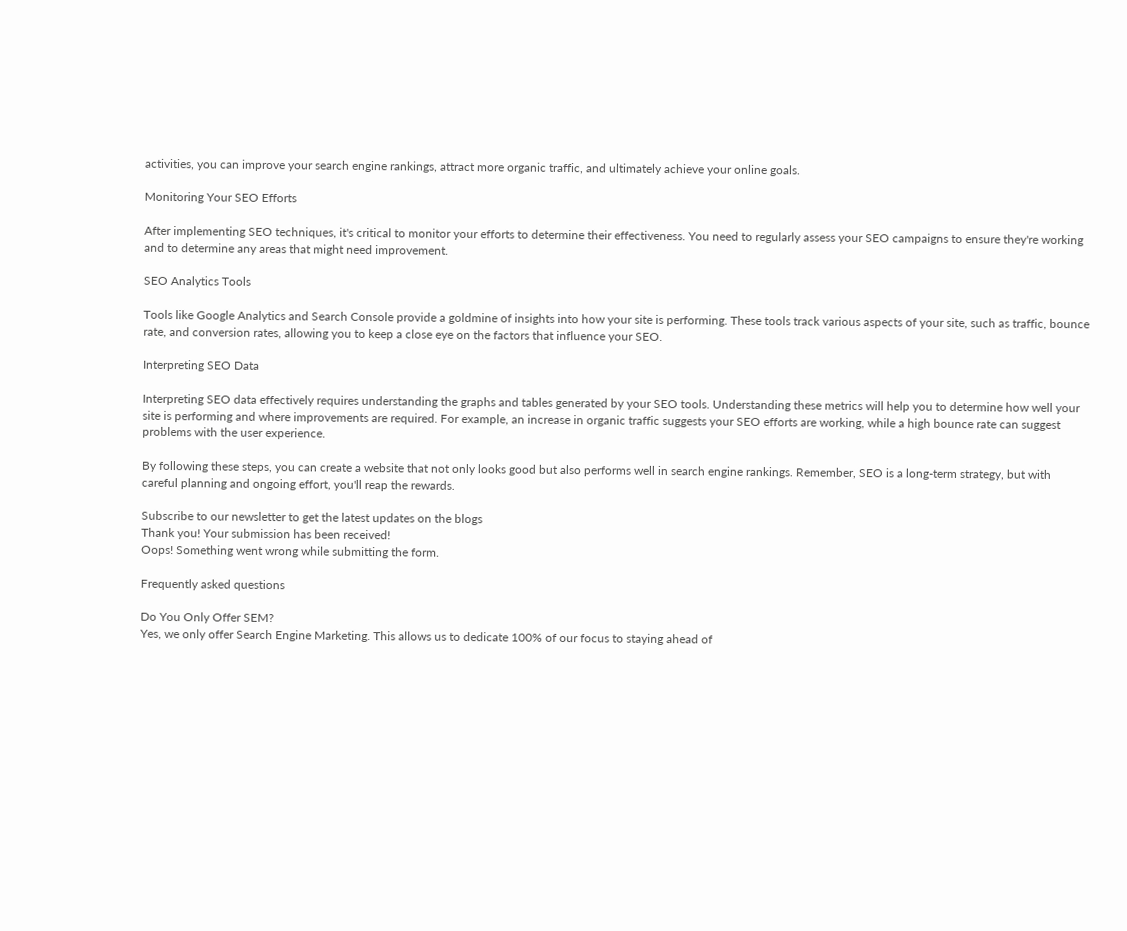activities, you can improve your search engine rankings, attract more organic traffic, and ultimately achieve your online goals.

Monitoring Your SEO Efforts

After implementing SEO techniques, it's critical to monitor your efforts to determine their effectiveness. You need to regularly assess your SEO campaigns to ensure they're working and to determine any areas that might need improvement.

SEO Analytics Tools

Tools like Google Analytics and Search Console provide a goldmine of insights into how your site is performing. These tools track various aspects of your site, such as traffic, bounce rate, and conversion rates, allowing you to keep a close eye on the factors that influence your SEO.

Interpreting SEO Data

Interpreting SEO data effectively requires understanding the graphs and tables generated by your SEO tools. Understanding these metrics will help you to determine how well your site is performing and where improvements are required. For example, an increase in organic traffic suggests your SEO efforts are working, while a high bounce rate can suggest problems with the user experience.

By following these steps, you can create a website that not only looks good but also performs well in search engine rankings. Remember, SEO is a long-term strategy, but with careful planning and ongoing effort, you'll reap the rewards.

Subscribe to our newsletter to get the latest updates on the blogs
Thank you! Your submission has been received!
Oops! Something went wrong while submitting the form.

Frequently asked questions

Do You Only Offer SEM?
Yes, we only offer Search Engine Marketing. This allows us to dedicate 100% of our focus to staying ahead of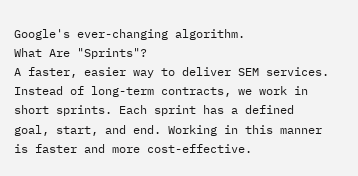Google's ever-changing algorithm.
What Are "Sprints"?
A faster, easier way to deliver SEM services. Instead of long-term contracts, we work in short sprints. Each sprint has a defined goal, start, and end. Working in this manner is faster and more cost-effective.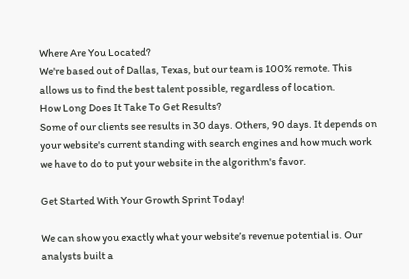Where Are You Located?
We're based out of Dallas, Texas, but our team is 100% remote. This allows us to find the best talent possible, regardless of location.
How Long Does It Take To Get Results?
Some of our clients see results in 30 days. Others, 90 days. It depends on your website's current standing with search engines and how much work we have to do to put your website in the algorithm's favor.

Get Started With Your Growth Sprint Today!

We can show you exactly what your website’s revenue potential is. Our analysts built a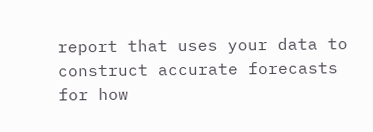report that uses your data to construct accurate forecasts for how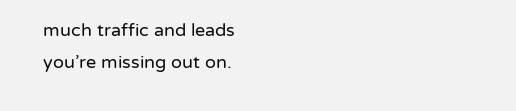much traffic and leads you’re missing out on.